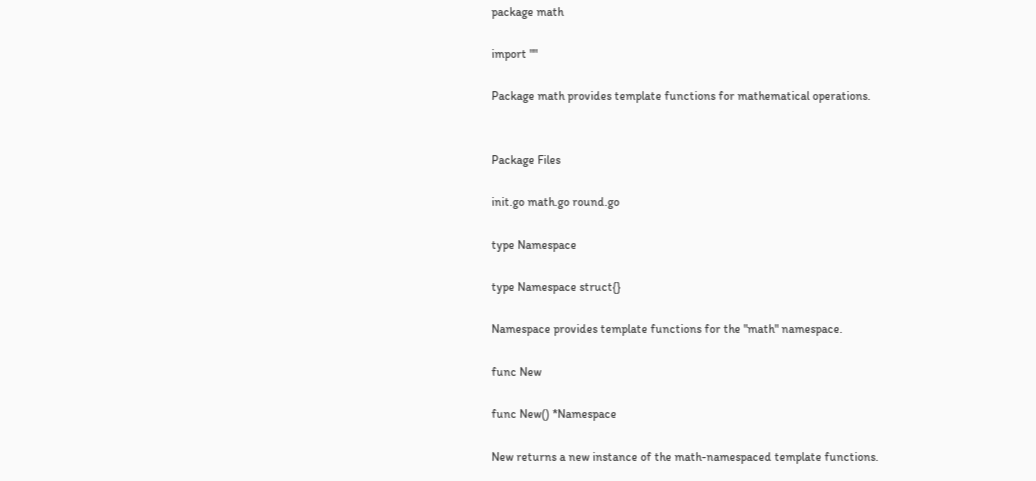package math

import ""

Package math provides template functions for mathematical operations.


Package Files

init.go math.go round.go

type Namespace

type Namespace struct{}

Namespace provides template functions for the "math" namespace.

func New

func New() *Namespace

New returns a new instance of the math-namespaced template functions.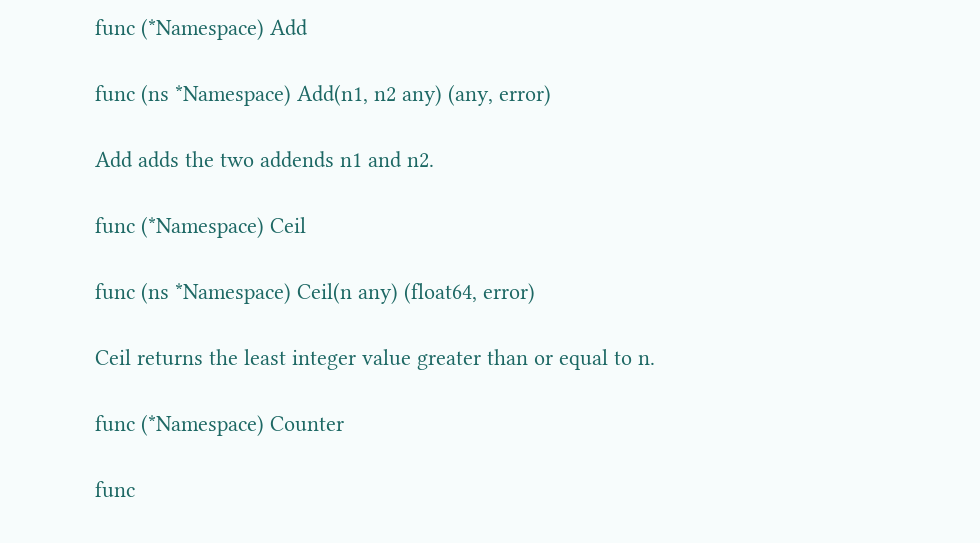func (*Namespace) Add

func (ns *Namespace) Add(n1, n2 any) (any, error)

Add adds the two addends n1 and n2.

func (*Namespace) Ceil

func (ns *Namespace) Ceil(n any) (float64, error)

Ceil returns the least integer value greater than or equal to n.

func (*Namespace) Counter

func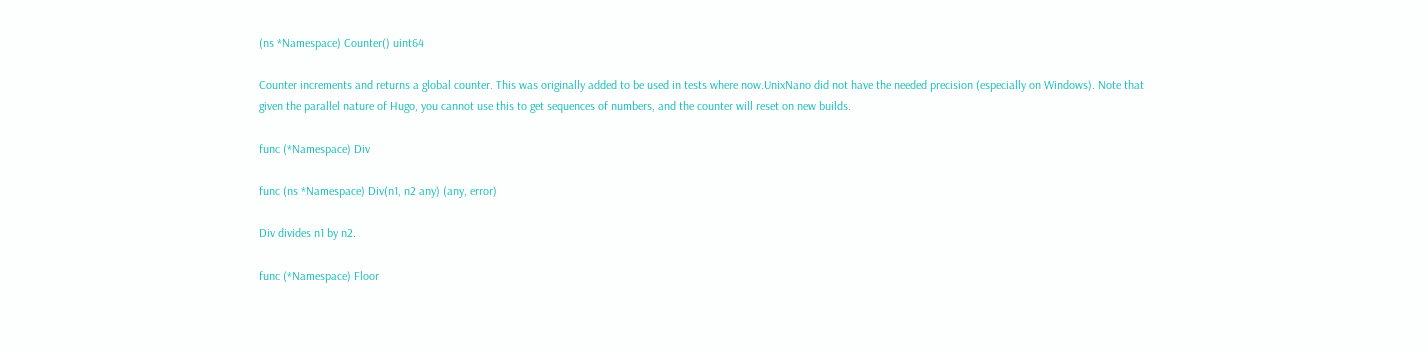(ns *Namespace) Counter() uint64

Counter increments and returns a global counter. This was originally added to be used in tests where now.UnixNano did not have the needed precision (especially on Windows). Note that given the parallel nature of Hugo, you cannot use this to get sequences of numbers, and the counter will reset on new builds.

func (*Namespace) Div

func (ns *Namespace) Div(n1, n2 any) (any, error)

Div divides n1 by n2.

func (*Namespace) Floor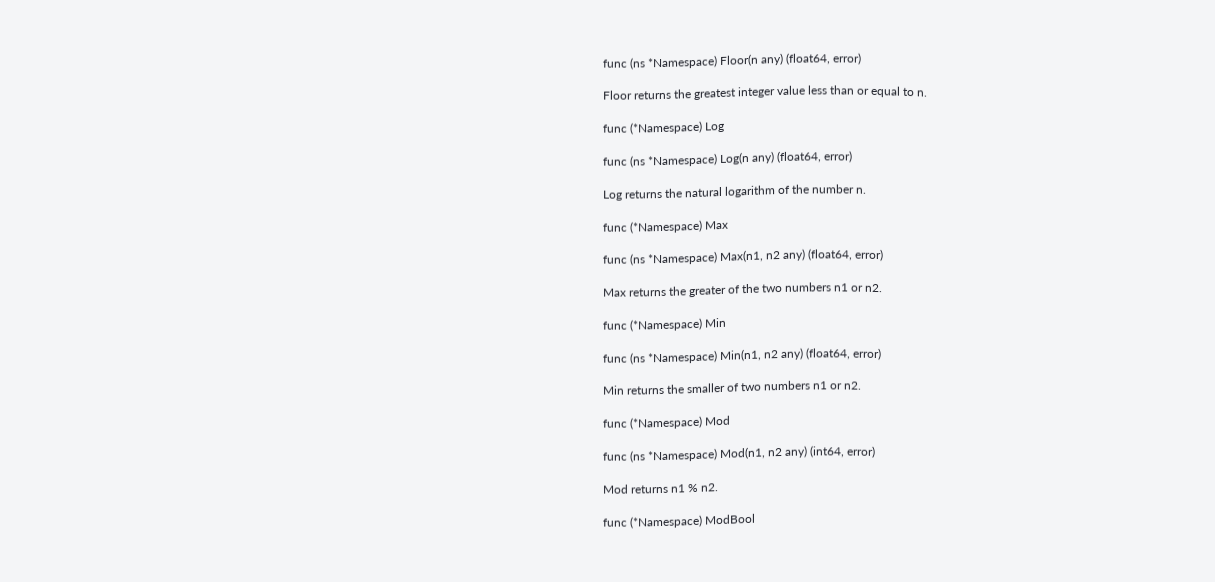func (ns *Namespace) Floor(n any) (float64, error)

Floor returns the greatest integer value less than or equal to n.

func (*Namespace) Log

func (ns *Namespace) Log(n any) (float64, error)

Log returns the natural logarithm of the number n.

func (*Namespace) Max

func (ns *Namespace) Max(n1, n2 any) (float64, error)

Max returns the greater of the two numbers n1 or n2.

func (*Namespace) Min

func (ns *Namespace) Min(n1, n2 any) (float64, error)

Min returns the smaller of two numbers n1 or n2.

func (*Namespace) Mod

func (ns *Namespace) Mod(n1, n2 any) (int64, error)

Mod returns n1 % n2.

func (*Namespace) ModBool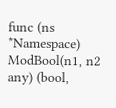func (ns *Namespace) ModBool(n1, n2 any) (bool,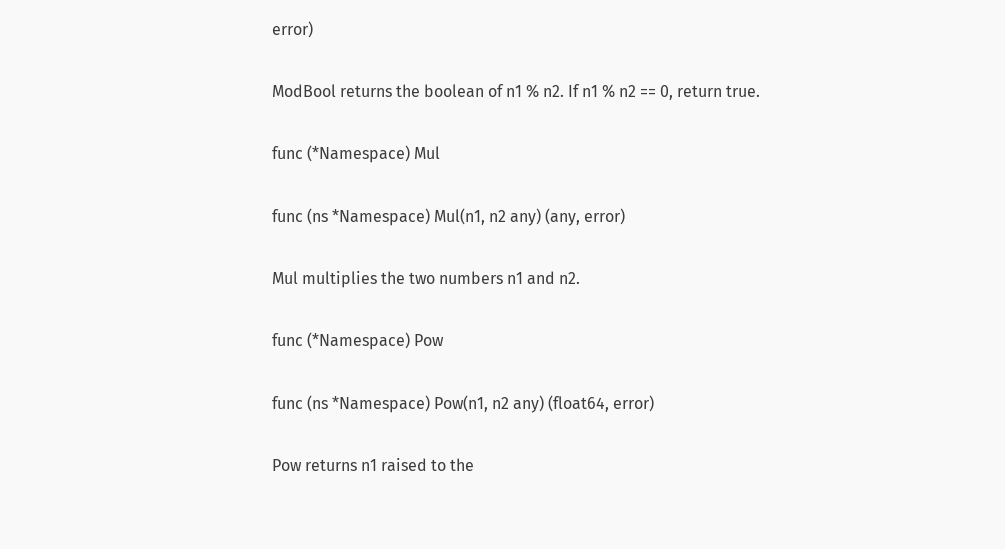error)

ModBool returns the boolean of n1 % n2. If n1 % n2 == 0, return true.

func (*Namespace) Mul

func (ns *Namespace) Mul(n1, n2 any) (any, error)

Mul multiplies the two numbers n1 and n2.

func (*Namespace) Pow

func (ns *Namespace) Pow(n1, n2 any) (float64, error)

Pow returns n1 raised to the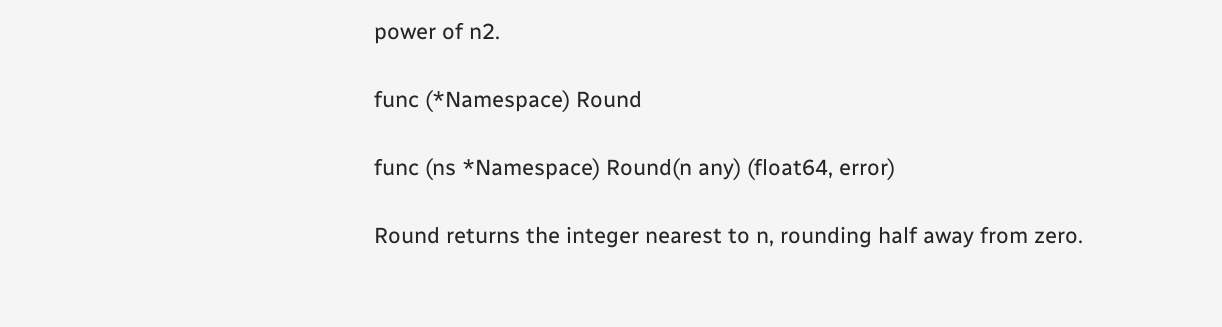power of n2.

func (*Namespace) Round

func (ns *Namespace) Round(n any) (float64, error)

Round returns the integer nearest to n, rounding half away from zero.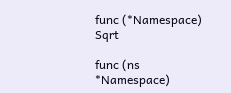func (*Namespace) Sqrt

func (ns *Namespace)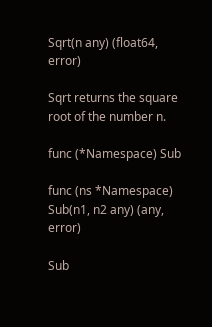Sqrt(n any) (float64, error)

Sqrt returns the square root of the number n.

func (*Namespace) Sub

func (ns *Namespace) Sub(n1, n2 any) (any, error)

Sub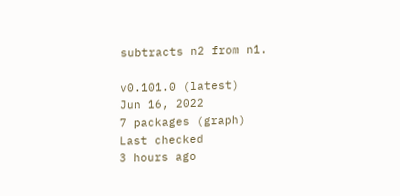subtracts n2 from n1.

v0.101.0 (latest)
Jun 16, 2022
7 packages (graph)
Last checked
3 hours ago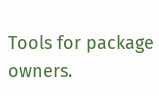Tools for package owners.